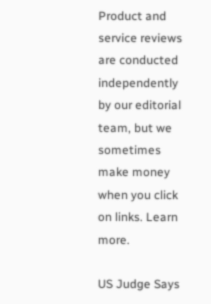Product and service reviews are conducted independently by our editorial team, but we sometimes make money when you click on links. Learn more.

US Judge Says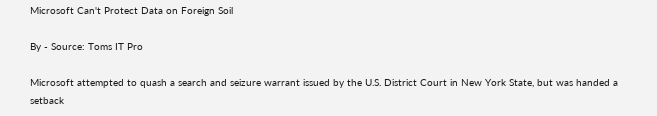Microsoft Can't Protect Data on Foreign Soil

By - Source: Toms IT Pro

Microsoft attempted to quash a search and seizure warrant issued by the U.S. District Court in New York State, but was handed a setback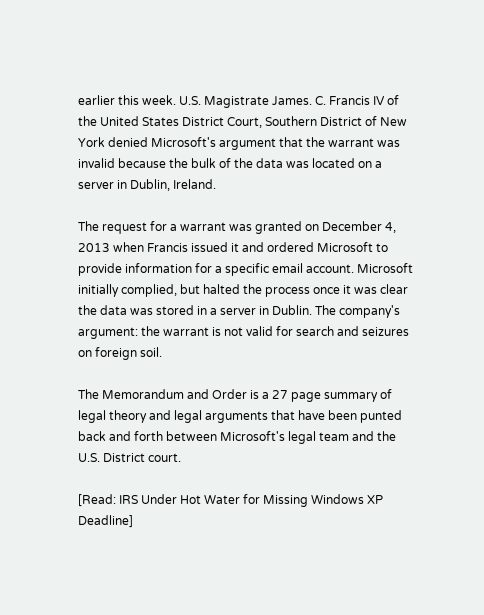earlier this week. U.S. Magistrate James. C. Francis IV of the United States District Court, Southern District of New York denied Microsoft's argument that the warrant was invalid because the bulk of the data was located on a server in Dublin, Ireland.

The request for a warrant was granted on December 4, 2013 when Francis issued it and ordered Microsoft to provide information for a specific email account. Microsoft initially complied, but halted the process once it was clear the data was stored in a server in Dublin. The company's argument: the warrant is not valid for search and seizures on foreign soil.

The Memorandum and Order is a 27 page summary of legal theory and legal arguments that have been punted back and forth between Microsoft's legal team and the U.S. District court.

[Read: IRS Under Hot Water for Missing Windows XP Deadline]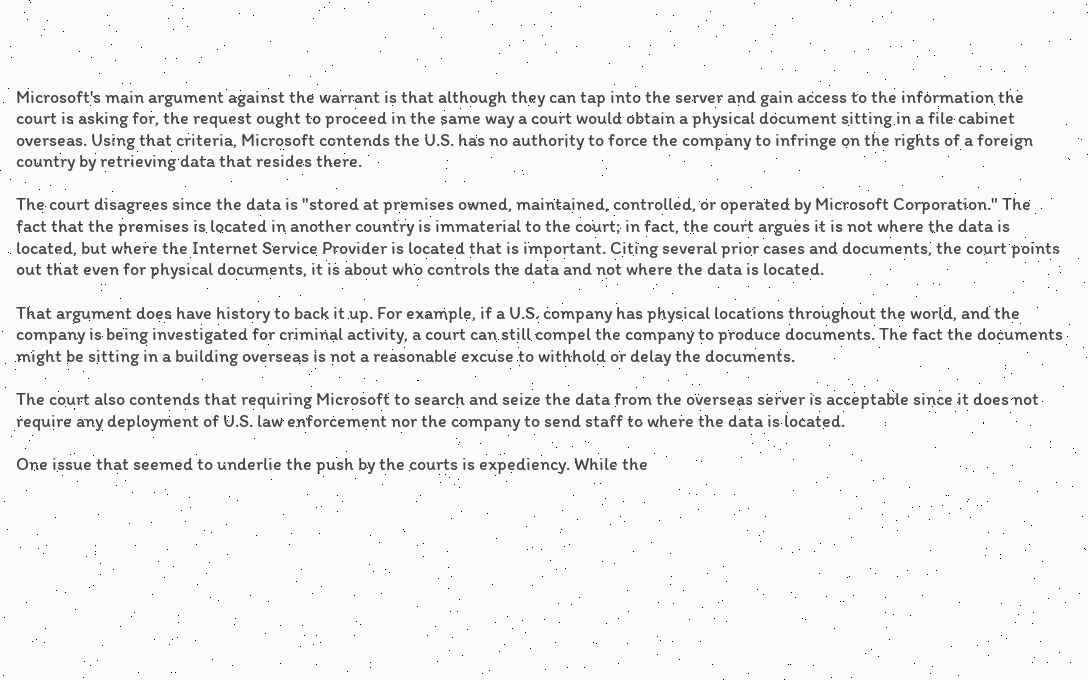Microsoft's main argument against the warrant is that although they can tap into the server and gain access to the information the court is asking for, the request ought to proceed in the same way a court would obtain a physical document sitting in a file cabinet overseas. Using that criteria, Microsoft contends the U.S. has no authority to force the company to infringe on the rights of a foreign country by retrieving data that resides there.

The court disagrees since the data is "stored at premises owned, maintained, controlled, or operated by Microsoft Corporation." The fact that the premises is located in another country is immaterial to the court; in fact, the court argues it is not where the data is located, but where the Internet Service Provider is located that is important. Citing several prior cases and documents, the court points out that even for physical documents, it is about who controls the data and not where the data is located.

That argument does have history to back it up. For example, if a U.S. company has physical locations throughout the world, and the company is being investigated for criminal activity, a court can still compel the company to produce documents. The fact the documents might be sitting in a building overseas is not a reasonable excuse to withhold or delay the documents.

The court also contends that requiring Microsoft to search and seize the data from the overseas server is acceptable since it does not require any deployment of U.S. law enforcement nor the company to send staff to where the data is located.

One issue that seemed to underlie the push by the courts is expediency. While the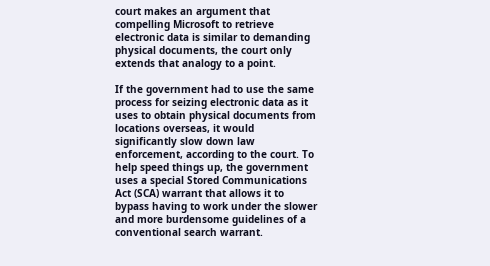court makes an argument that compelling Microsoft to retrieve electronic data is similar to demanding physical documents, the court only extends that analogy to a point.

If the government had to use the same process for seizing electronic data as it uses to obtain physical documents from locations overseas, it would significantly slow down law enforcement, according to the court. To help speed things up, the government uses a special Stored Communications Act (SCA) warrant that allows it to bypass having to work under the slower and more burdensome guidelines of a conventional search warrant.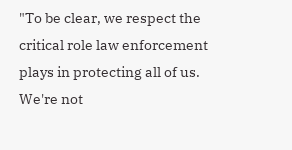"To be clear, we respect the critical role law enforcement plays in protecting all of us. We're not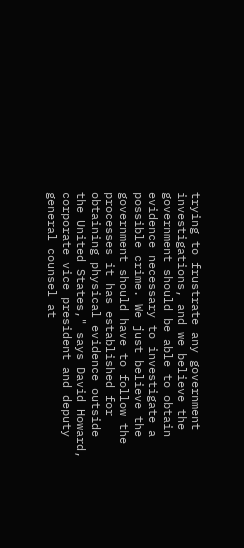trying to frustrate any government investigations, and we believe the government should be able to obtain evidence necessary to investigate a possible crime. We just believe the government should have to follow the processes it has established for obtaining physical evidence outside the United States," says David Howard, corporate vice president and deputy general counsel at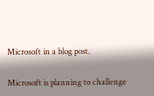Microsoft in a blog post.

Microsoft is planning to challenge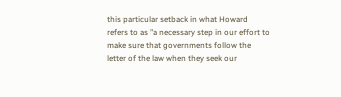this particular setback in what Howard refers to as "a necessary step in our effort to make sure that governments follow the letter of the law when they seek our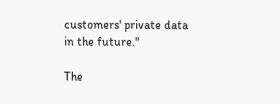customers' private data in the future."

The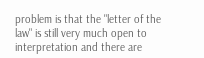problem is that the "letter of the law" is still very much open to interpretation and there are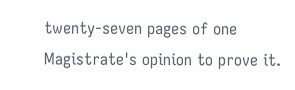twenty-seven pages of one Magistrate's opinion to prove it.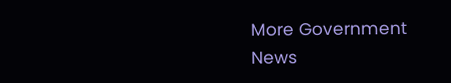More Government News